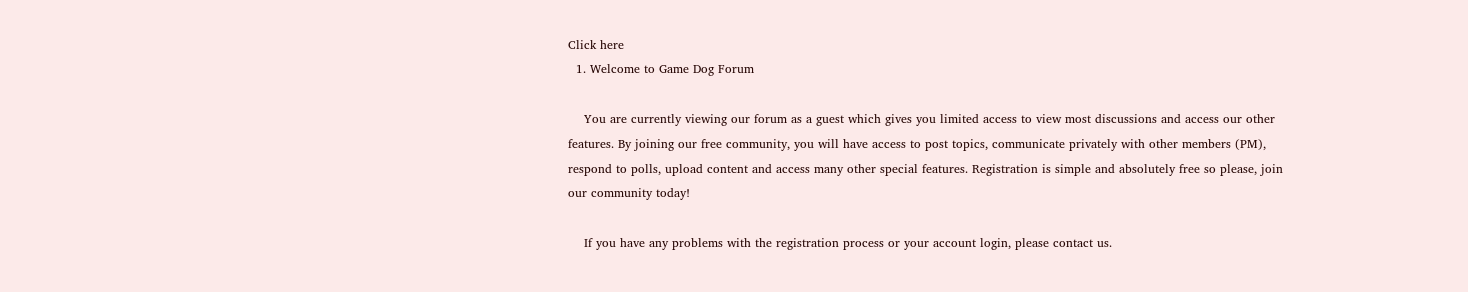Click here
  1. Welcome to Game Dog Forum

    You are currently viewing our forum as a guest which gives you limited access to view most discussions and access our other features. By joining our free community, you will have access to post topics, communicate privately with other members (PM), respond to polls, upload content and access many other special features. Registration is simple and absolutely free so please, join our community today!

    If you have any problems with the registration process or your account login, please contact us.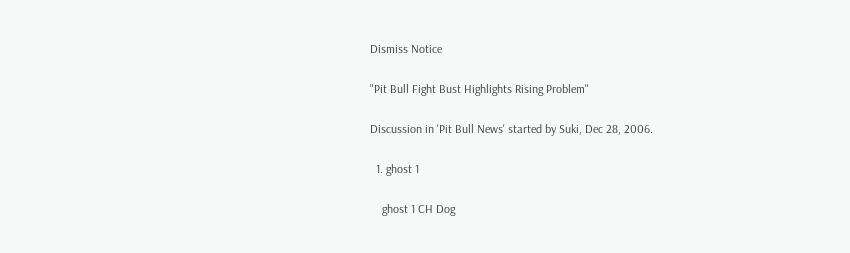Dismiss Notice

"Pit Bull Fight Bust Highlights Rising Problem"

Discussion in 'Pit Bull News' started by Suki, Dec 28, 2006.

  1. ghost 1

    ghost 1 CH Dog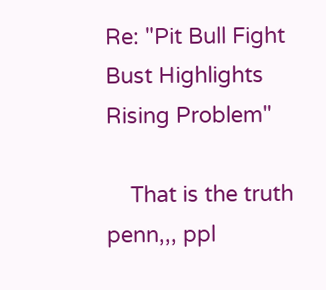Re: "Pit Bull Fight Bust Highlights Rising Problem"

    That is the truth penn,,, ppl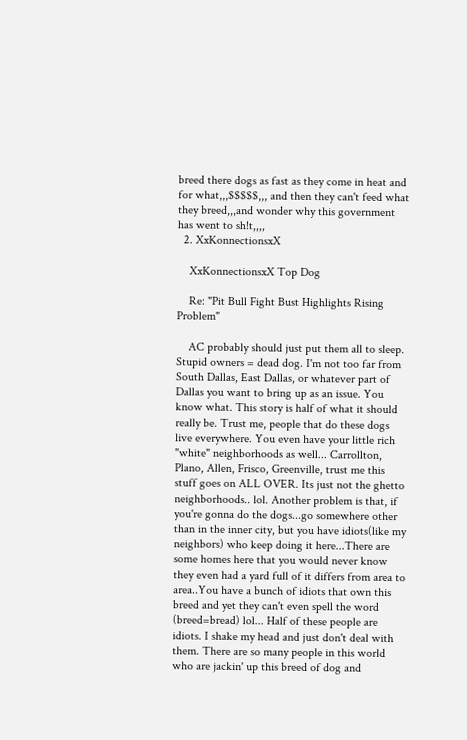breed there dogs as fast as they come in heat and for what,,,$$$$$,,, and then they can't feed what they breed,,,and wonder why this government has went to sh!t,,,,
  2. XxKonnectionsxX

    XxKonnectionsxX Top Dog

    Re: "Pit Bull Fight Bust Highlights Rising Problem"

    AC probably should just put them all to sleep. Stupid owners = dead dog. I'm not too far from South Dallas, East Dallas, or whatever part of Dallas you want to bring up as an issue. You know what. This story is half of what it should really be. Trust me, people that do these dogs live everywhere. You even have your little rich "white" neighborhoods as well... Carrollton, Plano, Allen, Frisco, Greenville, trust me this stuff goes on ALL OVER. Its just not the ghetto neighborhoods.. lol. Another problem is that, if you're gonna do the dogs...go somewhere other than in the inner city, but you have idiots(like my neighbors) who keep doing it here...There are some homes here that you would never know they even had a yard full of it differs from area to area..You have a bunch of idiots that own this breed and yet they can't even spell the word (breed=bread) lol... Half of these people are idiots. I shake my head and just don't deal with them. There are so many people in this world who are jackin' up this breed of dog and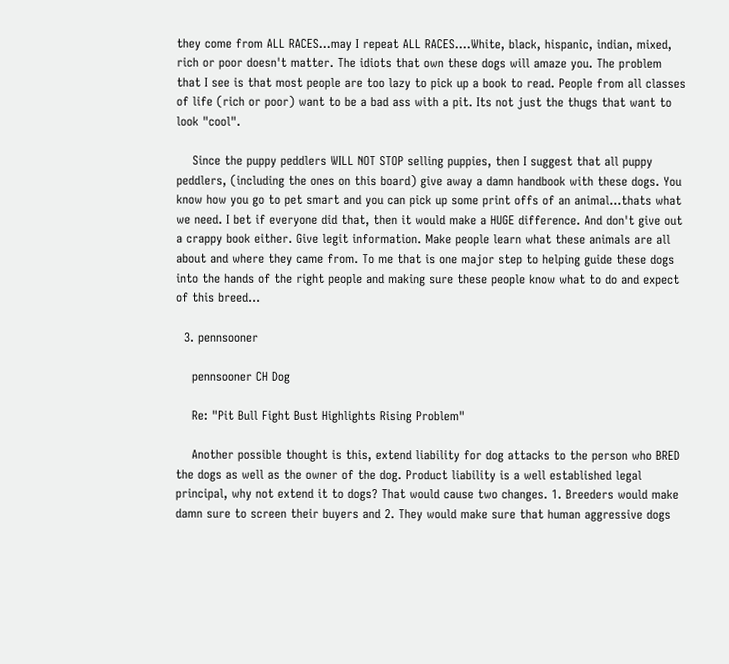they come from ALL RACES...may I repeat ALL RACES....White, black, hispanic, indian, mixed, rich or poor doesn't matter. The idiots that own these dogs will amaze you. The problem that I see is that most people are too lazy to pick up a book to read. People from all classes of life (rich or poor) want to be a bad ass with a pit. Its not just the thugs that want to look "cool".

    Since the puppy peddlers WILL NOT STOP selling puppies, then I suggest that all puppy peddlers, (including the ones on this board) give away a damn handbook with these dogs. You know how you go to pet smart and you can pick up some print offs of an animal...thats what we need. I bet if everyone did that, then it would make a HUGE difference. And don't give out a crappy book either. Give legit information. Make people learn what these animals are all about and where they came from. To me that is one major step to helping guide these dogs into the hands of the right people and making sure these people know what to do and expect of this breed...

  3. pennsooner

    pennsooner CH Dog

    Re: "Pit Bull Fight Bust Highlights Rising Problem"

    Another possible thought is this, extend liability for dog attacks to the person who BRED the dogs as well as the owner of the dog. Product liability is a well established legal principal, why not extend it to dogs? That would cause two changes. 1. Breeders would make damn sure to screen their buyers and 2. They would make sure that human aggressive dogs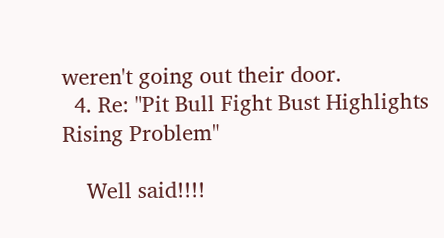weren't going out their door.
  4. Re: "Pit Bull Fight Bust Highlights Rising Problem"

    Well said!!!!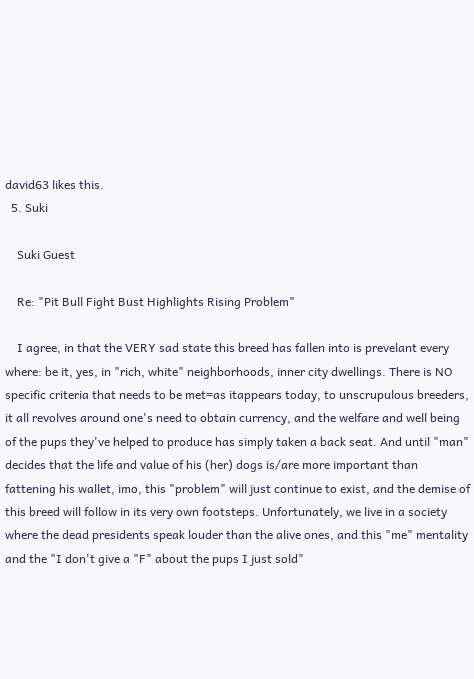david63 likes this.
  5. Suki

    Suki Guest

    Re: "Pit Bull Fight Bust Highlights Rising Problem"

    I agree, in that the VERY sad state this breed has fallen into is prevelant every where: be it, yes, in "rich, white" neighborhoods, inner city dwellings. There is NO specific criteria that needs to be met=as itappears today, to unscrupulous breeders, it all revolves around one's need to obtain currency, and the welfare and well being of the pups they've helped to produce has simply taken a back seat. And until "man" decides that the life and value of his (her) dogs is/are more important than fattening his wallet, imo, this "problem" will just continue to exist, and the demise of this breed will follow in its very own footsteps. Unfortunately, we live in a society where the dead presidents speak louder than the alive ones, and this "me" mentality and the "I don't give a "F" about the pups I just sold"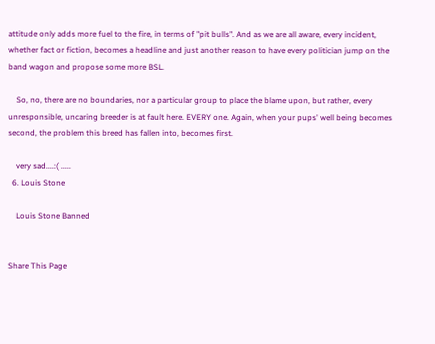attitude only adds more fuel to the fire, in terms of "pit bulls". And as we are all aware, every incident, whether fact or fiction, becomes a headline and just another reason to have every politician jump on the band wagon and propose some more BSL.

    So, no, there are no boundaries, nor a particular group to place the blame upon, but rather, every unresponsible, uncaring breeder is at fault here. EVERY one. Again, when your pups' well being becomes second, the problem this breed has fallen into, becomes first.

    very sad....:( .....
  6. Louis Stone

    Louis Stone Banned


Share This Page